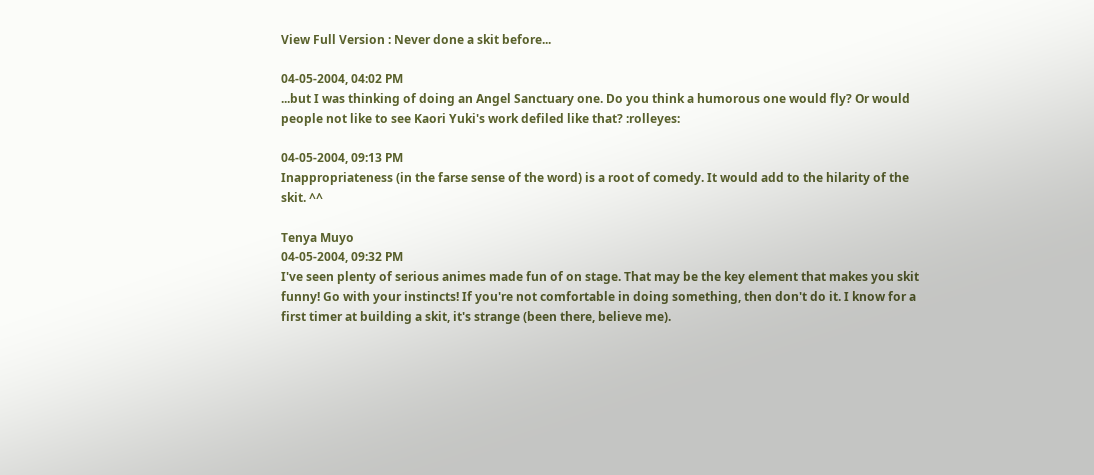View Full Version : Never done a skit before...

04-05-2004, 04:02 PM
...but I was thinking of doing an Angel Sanctuary one. Do you think a humorous one would fly? Or would people not like to see Kaori Yuki's work defiled like that? :rolleyes:

04-05-2004, 09:13 PM
Inappropriateness (in the farse sense of the word) is a root of comedy. It would add to the hilarity of the skit. ^^

Tenya Muyo
04-05-2004, 09:32 PM
I've seen plenty of serious animes made fun of on stage. That may be the key element that makes you skit funny! Go with your instincts! If you're not comfortable in doing something, then don't do it. I know for a first timer at building a skit, it's strange (been there, believe me).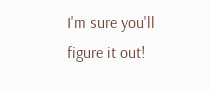I'm sure you'll figure it out!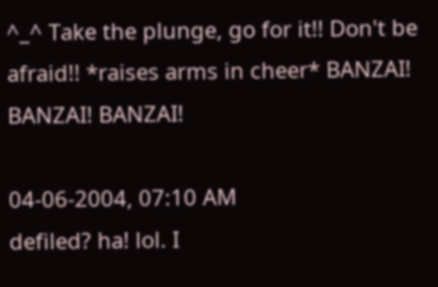^_^ Take the plunge, go for it!! Don't be afraid!! *raises arms in cheer* BANZAI! BANZAI! BANZAI!

04-06-2004, 07:10 AM
defiled? ha! lol. I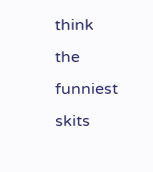think the funniest skits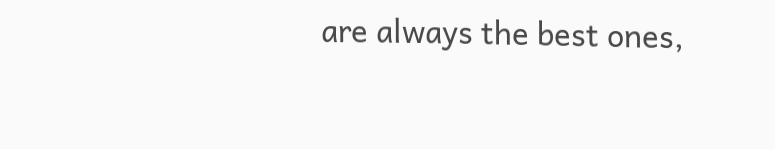are always the best ones,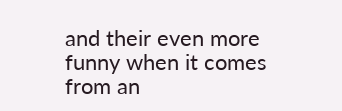and their even more funny when it comes from an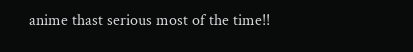anime thast serious most of the time!!